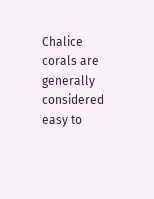Chalice corals are generally considered easy to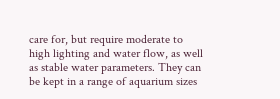care for, but require moderate to high lighting and water flow, as well as stable water parameters. They can be kept in a range of aquarium sizes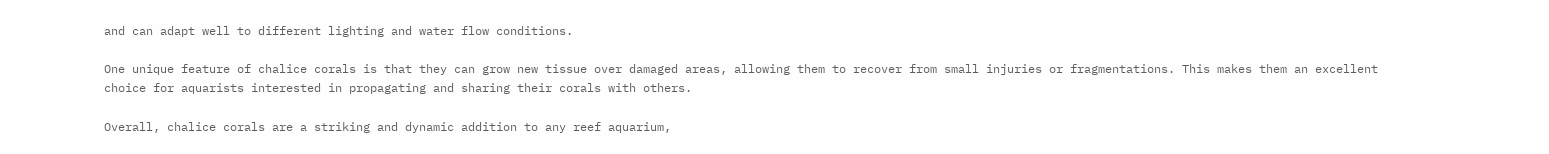and can adapt well to different lighting and water flow conditions.

One unique feature of chalice corals is that they can grow new tissue over damaged areas, allowing them to recover from small injuries or fragmentations. This makes them an excellent choice for aquarists interested in propagating and sharing their corals with others.

Overall, chalice corals are a striking and dynamic addition to any reef aquarium,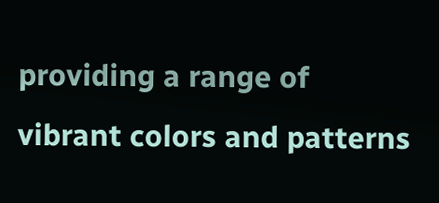providing a range of vibrant colors and patterns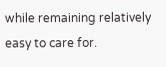while remaining relatively easy to care for.